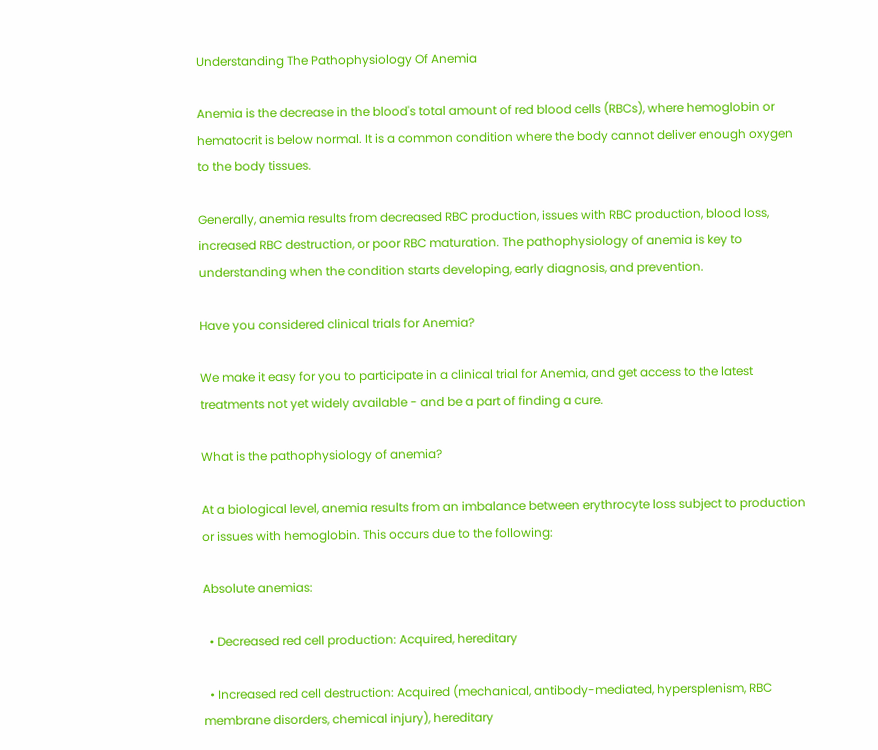Understanding The Pathophysiology Of Anemia

Anemia is the decrease in the blood's total amount of red blood cells (RBCs), where hemoglobin or hematocrit is below normal. It is a common condition where the body cannot deliver enough oxygen to the body tissues.

Generally, anemia results from decreased RBC production, issues with RBC production, blood loss, increased RBC destruction, or poor RBC maturation. The pathophysiology of anemia is key to understanding when the condition starts developing, early diagnosis, and prevention.

Have you considered clinical trials for Anemia?

We make it easy for you to participate in a clinical trial for Anemia, and get access to the latest treatments not yet widely available - and be a part of finding a cure.

What is the pathophysiology of anemia?

At a biological level, anemia results from an imbalance between erythrocyte loss subject to production or issues with hemoglobin. This occurs due to the following:

Absolute anemias:

  • Decreased red cell production: Acquired, hereditary

  • Increased red cell destruction: Acquired (mechanical, antibody-mediated, hypersplenism, RBC membrane disorders, chemical injury), hereditary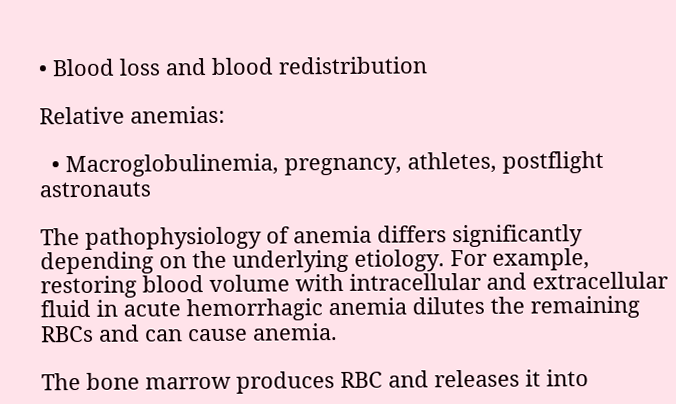• Blood loss and blood redistribution

Relative anemias:

  • Macroglobulinemia, pregnancy, athletes, postflight astronauts

The pathophysiology of anemia differs significantly depending on the underlying etiology. For example, restoring blood volume with intracellular and extracellular fluid in acute hemorrhagic anemia dilutes the remaining RBCs and can cause anemia.

The bone marrow produces RBC and releases it into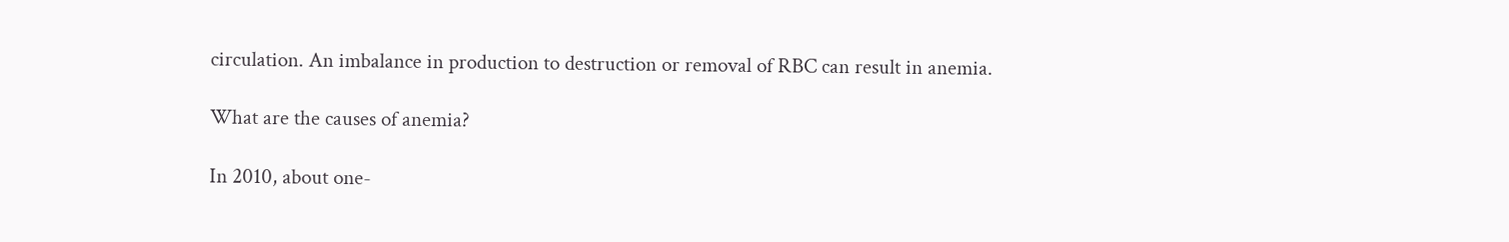circulation. An imbalance in production to destruction or removal of RBC can result in anemia.

What are the causes of anemia?

In 2010, about one-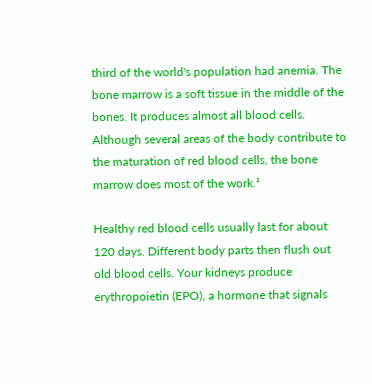third of the world's population had anemia. The bone marrow is a soft tissue in the middle of the bones. It produces almost all blood cells. Although several areas of the body contribute to the maturation of red blood cells, the bone marrow does most of the work.¹

Healthy red blood cells usually last for about 120 days. Different body parts then flush out old blood cells. Your kidneys produce erythropoietin (EPO), a hormone that signals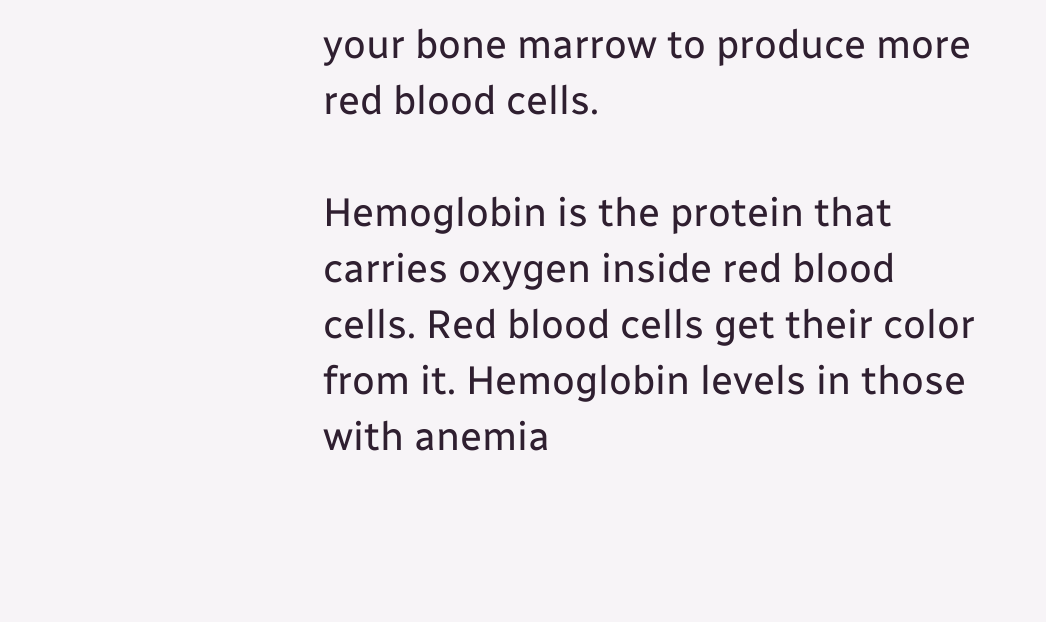your bone marrow to produce more red blood cells.

Hemoglobin is the protein that carries oxygen inside red blood cells. Red blood cells get their color from it. Hemoglobin levels in those with anemia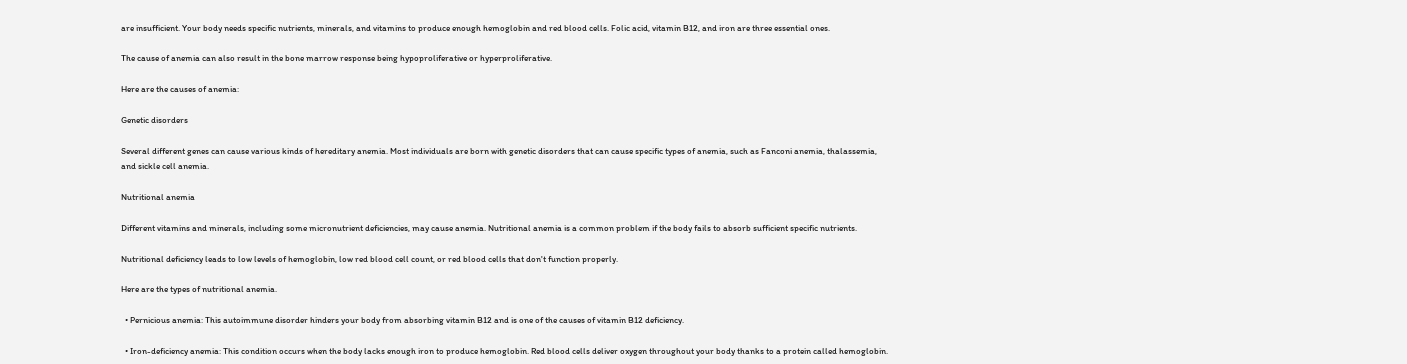are insufficient. Your body needs specific nutrients, minerals, and vitamins to produce enough hemoglobin and red blood cells. Folic acid, vitamin B12, and iron are three essential ones.

The cause of anemia can also result in the bone marrow response being hypoproliferative or hyperproliferative.

Here are the causes of anemia:

Genetic disorders

Several different genes can cause various kinds of hereditary anemia. Most individuals are born with genetic disorders that can cause specific types of anemia, such as Fanconi anemia, thalassemia, and sickle cell anemia.

Nutritional anemia

Different vitamins and minerals, including some micronutrient deficiencies, may cause anemia. Nutritional anemia is a common problem if the body fails to absorb sufficient specific nutrients.

Nutritional deficiency leads to low levels of hemoglobin, low red blood cell count, or red blood cells that don't function properly.

Here are the types of nutritional anemia.

  • Pernicious anemia: This autoimmune disorder hinders your body from absorbing vitamin B12 and is one of the causes of vitamin B12 deficiency.

  • Iron-deficiency anemia: This condition occurs when the body lacks enough iron to produce hemoglobin. Red blood cells deliver oxygen throughout your body thanks to a protein called hemoglobin.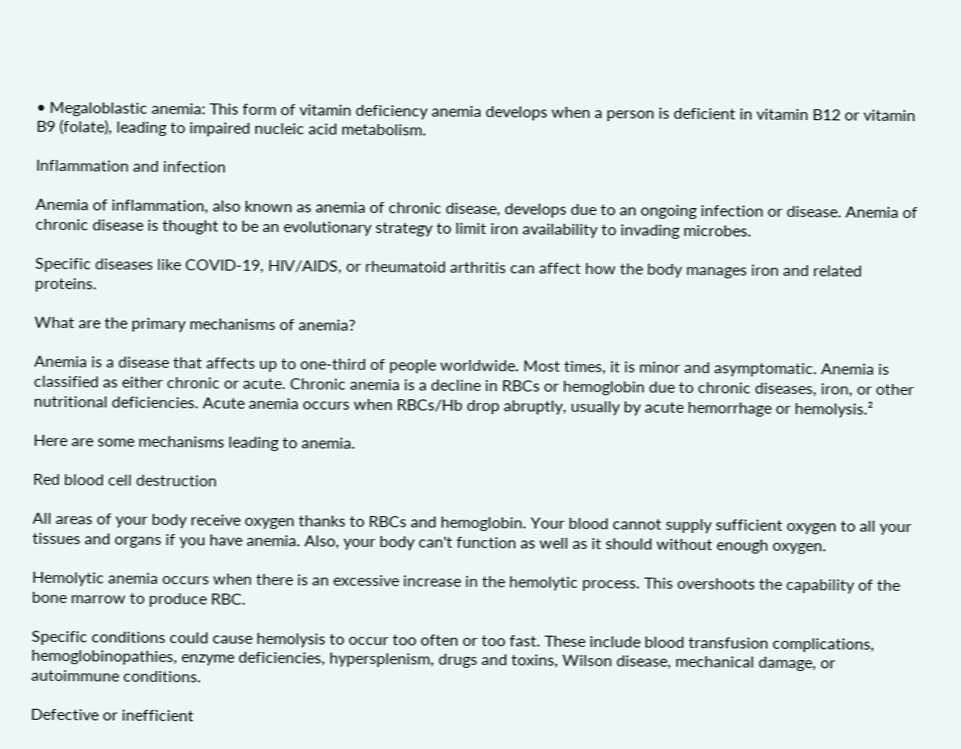• Megaloblastic anemia: This form of vitamin deficiency anemia develops when a person is deficient in vitamin B12 or vitamin B9 (folate), leading to impaired nucleic acid metabolism.

Inflammation and infection

Anemia of inflammation, also known as anemia of chronic disease, develops due to an ongoing infection or disease. Anemia of chronic disease is thought to be an evolutionary strategy to limit iron availability to invading microbes.

Specific diseases like COVID-19, HIV/AIDS, or rheumatoid arthritis can affect how the body manages iron and related proteins.

What are the primary mechanisms of anemia?

Anemia is a disease that affects up to one-third of people worldwide. Most times, it is minor and asymptomatic. Anemia is classified as either chronic or acute. Chronic anemia is a decline in RBCs or hemoglobin due to chronic diseases, iron, or other nutritional deficiencies. Acute anemia occurs when RBCs/Hb drop abruptly, usually by acute hemorrhage or hemolysis.²

Here are some mechanisms leading to anemia.

Red blood cell destruction

All areas of your body receive oxygen thanks to RBCs and hemoglobin. Your blood cannot supply sufficient oxygen to all your tissues and organs if you have anemia. Also, your body can't function as well as it should without enough oxygen.

Hemolytic anemia occurs when there is an excessive increase in the hemolytic process. This overshoots the capability of the bone marrow to produce RBC.

Specific conditions could cause hemolysis to occur too often or too fast. These include blood transfusion complications, hemoglobinopathies, enzyme deficiencies, hypersplenism, drugs and toxins, Wilson disease, mechanical damage, or autoimmune conditions.

Defective or inefficient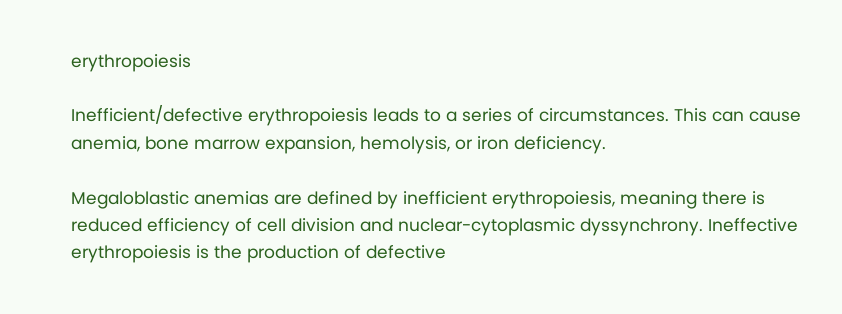erythropoiesis

Inefficient/defective erythropoiesis leads to a series of circumstances. This can cause anemia, bone marrow expansion, hemolysis, or iron deficiency.

Megaloblastic anemias are defined by inefficient erythropoiesis, meaning there is reduced efficiency of cell division and nuclear-cytoplasmic dyssynchrony. Ineffective erythropoiesis is the production of defective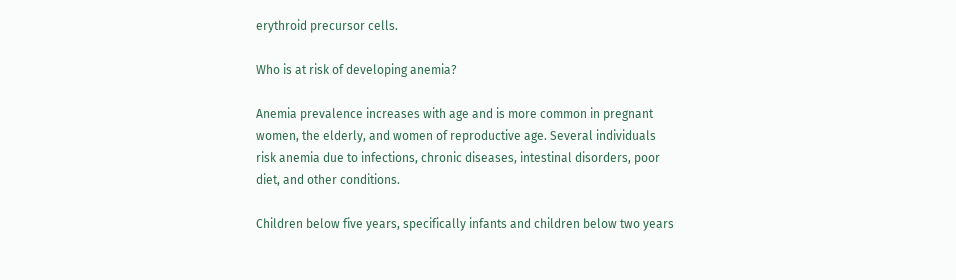erythroid precursor cells.

Who is at risk of developing anemia?

Anemia prevalence increases with age and is more common in pregnant women, the elderly, and women of reproductive age. Several individuals risk anemia due to infections, chronic diseases, intestinal disorders, poor diet, and other conditions.

Children below five years, specifically infants and children below two years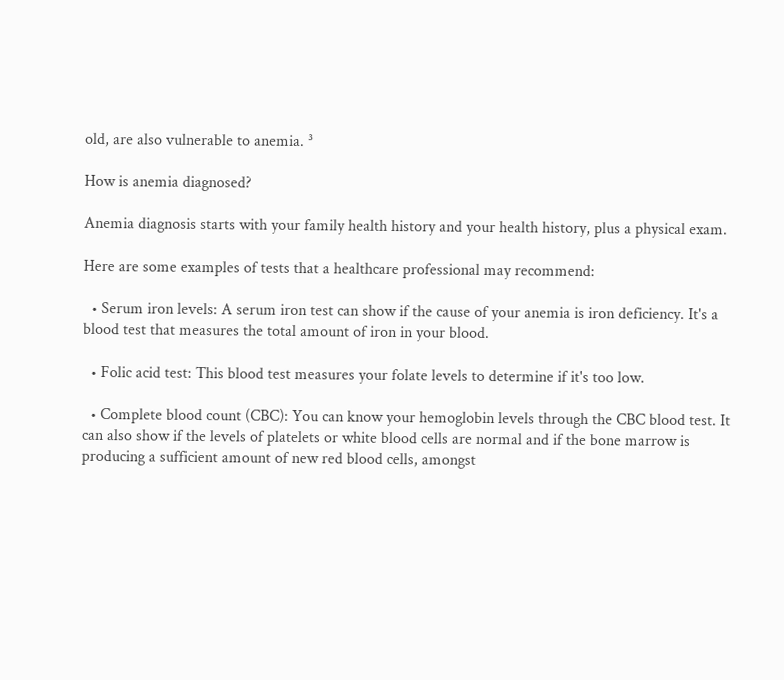old, are also vulnerable to anemia. ³

How is anemia diagnosed?

Anemia diagnosis starts with your family health history and your health history, plus a physical exam.

Here are some examples of tests that a healthcare professional may recommend:

  • Serum iron levels: A serum iron test can show if the cause of your anemia is iron deficiency. It's a blood test that measures the total amount of iron in your blood.

  • Folic acid test: This blood test measures your folate levels to determine if it's too low.

  • Complete blood count (CBC): You can know your hemoglobin levels through the CBC blood test. It can also show if the levels of platelets or white blood cells are normal and if the bone marrow is producing a sufficient amount of new red blood cells, amongst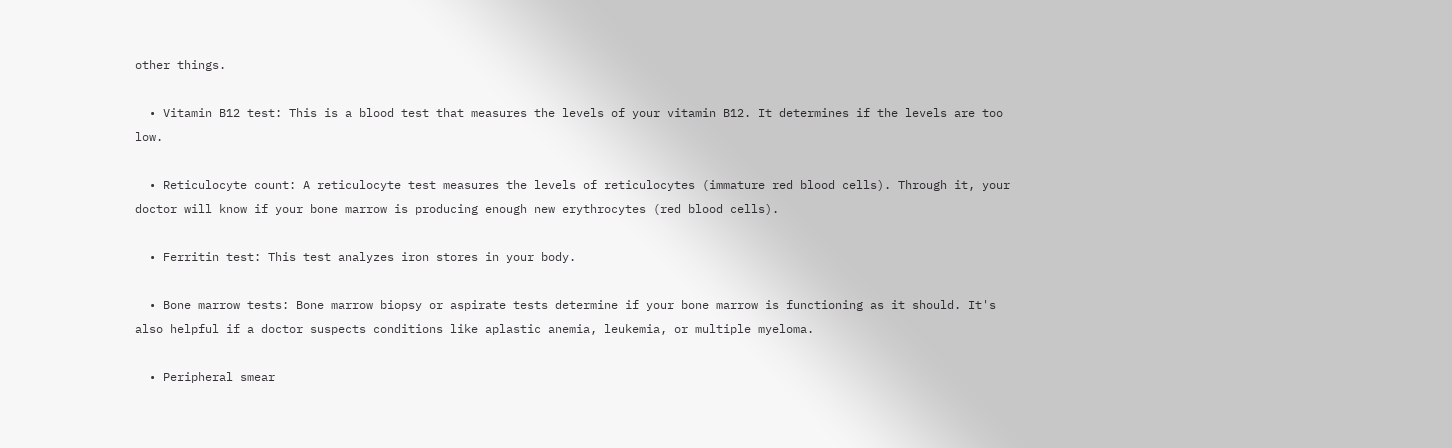other things.

  • Vitamin B12 test: This is a blood test that measures the levels of your vitamin B12. It determines if the levels are too low.

  • Reticulocyte count: A reticulocyte test measures the levels of reticulocytes (immature red blood cells). Through it, your doctor will know if your bone marrow is producing enough new erythrocytes (red blood cells).

  • Ferritin test: This test analyzes iron stores in your body.

  • Bone marrow tests: Bone marrow biopsy or aspirate tests determine if your bone marrow is functioning as it should. It's also helpful if a doctor suspects conditions like aplastic anemia, leukemia, or multiple myeloma.

  • Peripheral smear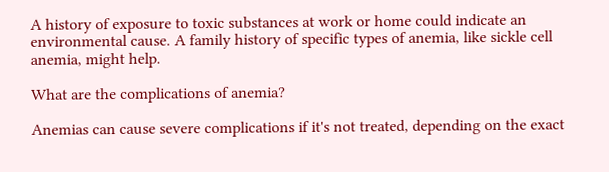A history of exposure to toxic substances at work or home could indicate an environmental cause. A family history of specific types of anemia, like sickle cell anemia, might help.

What are the complications of anemia?

Anemias can cause severe complications if it's not treated, depending on the exact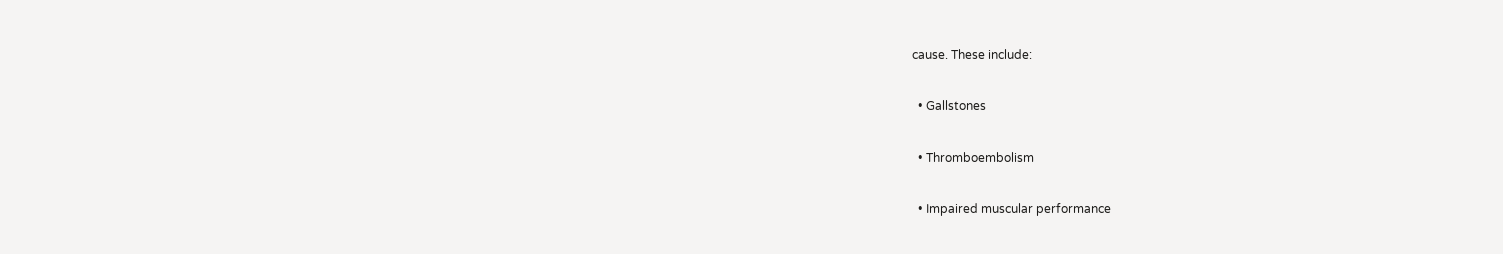cause. These include:

  • Gallstones

  • Thromboembolism

  • Impaired muscular performance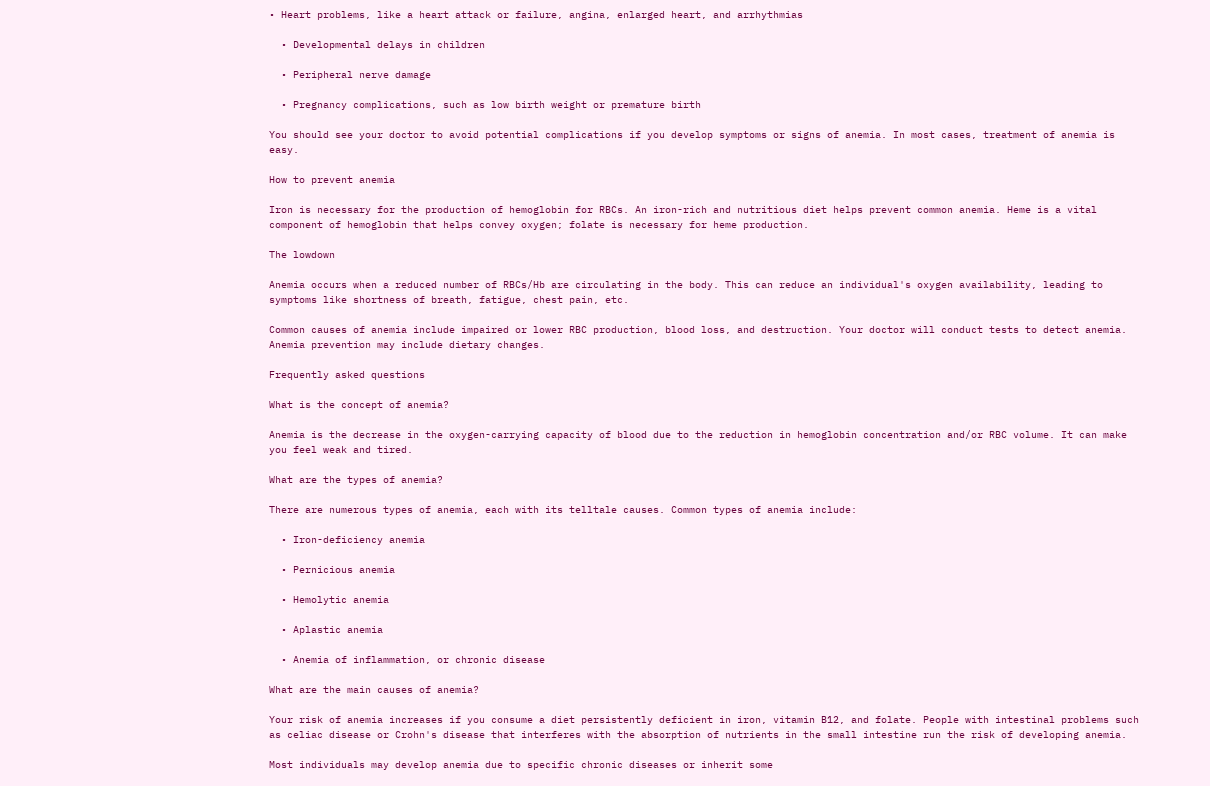• Heart problems, like a heart attack or failure, angina, enlarged heart, and arrhythmias

  • Developmental delays in children

  • Peripheral nerve damage

  • Pregnancy complications, such as low birth weight or premature birth

You should see your doctor to avoid potential complications if you develop symptoms or signs of anemia. In most cases, treatment of anemia is easy.

How to prevent anemia

Iron is necessary for the production of hemoglobin for RBCs. An iron-rich and nutritious diet helps prevent common anemia. Heme is a vital component of hemoglobin that helps convey oxygen; folate is necessary for heme production.

The lowdown

Anemia occurs when a reduced number of RBCs/Hb are circulating in the body. This can reduce an individual's oxygen availability, leading to symptoms like shortness of breath, fatigue, chest pain, etc.

Common causes of anemia include impaired or lower RBC production, blood loss, and destruction. Your doctor will conduct tests to detect anemia. Anemia prevention may include dietary changes.

Frequently asked questions

What is the concept of anemia?

Anemia is the decrease in the oxygen-carrying capacity of blood due to the reduction in hemoglobin concentration and/or RBC volume. It can make you feel weak and tired.

What are the types of anemia?

There are numerous types of anemia, each with its telltale causes. Common types of anemia include:

  • Iron-deficiency anemia

  • Pernicious anemia

  • Hemolytic anemia

  • Aplastic anemia

  • Anemia of inflammation, or chronic disease

What are the main causes of anemia?

Your risk of anemia increases if you consume a diet persistently deficient in iron, vitamin B12, and folate. People with intestinal problems such as celiac disease or Crohn's disease that interferes with the absorption of nutrients in the small intestine run the risk of developing anemia.

Most individuals may develop anemia due to specific chronic diseases or inherit some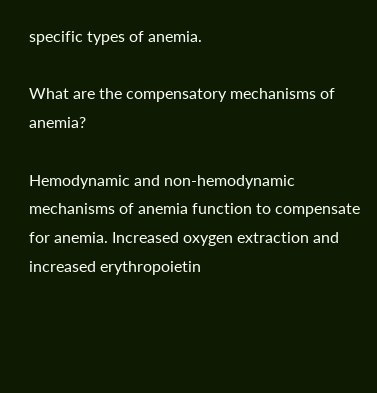specific types of anemia.

What are the compensatory mechanisms of anemia?

Hemodynamic and non-hemodynamic mechanisms of anemia function to compensate for anemia. Increased oxygen extraction and increased erythropoietin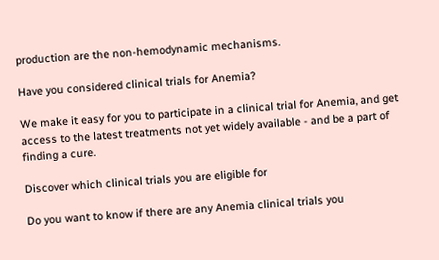production are the non-hemodynamic mechanisms.

Have you considered clinical trials for Anemia?

We make it easy for you to participate in a clinical trial for Anemia, and get access to the latest treatments not yet widely available - and be a part of finding a cure.

Discover which clinical trials you are eligible for

Do you want to know if there are any Anemia clinical trials you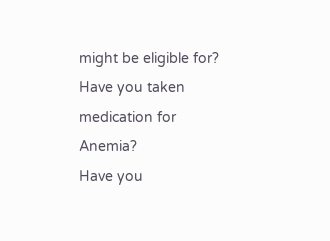might be eligible for?
Have you taken medication for Anemia?
Have you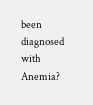been diagnosed with Anemia?